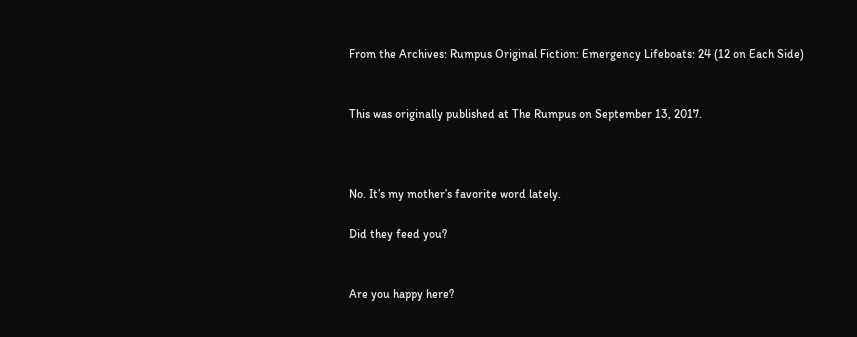From the Archives: Rumpus Original Fiction: Emergency Lifeboats: 24 (12 on Each Side)


This was originally published at The Rumpus on September 13, 2017.



No. It’s my mother’s favorite word lately.

Did they feed you?


Are you happy here?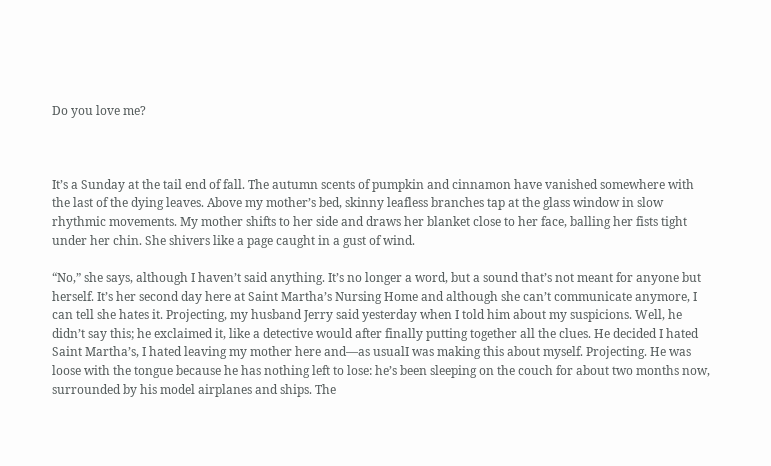Do you love me?



It’s a Sunday at the tail end of fall. The autumn scents of pumpkin and cinnamon have vanished somewhere with the last of the dying leaves. Above my mother’s bed, skinny leafless branches tap at the glass window in slow rhythmic movements. My mother shifts to her side and draws her blanket close to her face, balling her fists tight under her chin. She shivers like a page caught in a gust of wind.

“No,” she says, although I haven’t said anything. It’s no longer a word, but a sound that’s not meant for anyone but herself. It’s her second day here at Saint Martha’s Nursing Home and although she can’t communicate anymore, I can tell she hates it. Projecting, my husband Jerry said yesterday when I told him about my suspicions. Well, he didn’t say this; he exclaimed it, like a detective would after finally putting together all the clues. He decided I hated Saint Martha’s, I hated leaving my mother here and—as usualI was making this about myself. Projecting. He was loose with the tongue because he has nothing left to lose: he’s been sleeping on the couch for about two months now, surrounded by his model airplanes and ships. The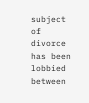subject of divorce has been lobbied between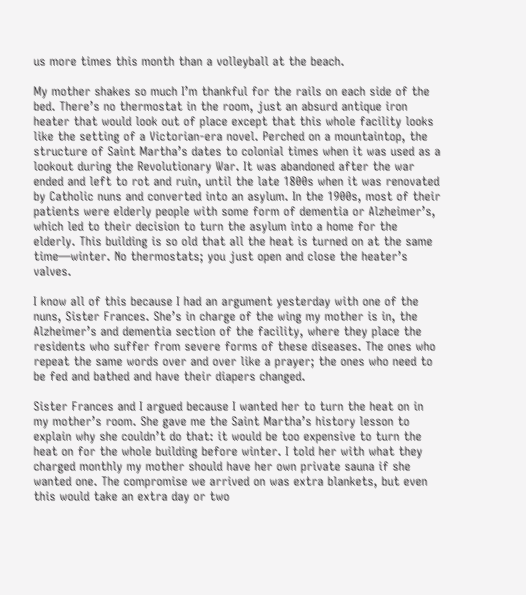us more times this month than a volleyball at the beach.

My mother shakes so much I’m thankful for the rails on each side of the bed. There’s no thermostat in the room, just an absurd antique iron heater that would look out of place except that this whole facility looks like the setting of a Victorian-era novel. Perched on a mountaintop, the structure of Saint Martha’s dates to colonial times when it was used as a lookout during the Revolutionary War. It was abandoned after the war ended and left to rot and ruin, until the late 1800s when it was renovated by Catholic nuns and converted into an asylum. In the 1900s, most of their patients were elderly people with some form of dementia or Alzheimer’s, which led to their decision to turn the asylum into a home for the elderly. This building is so old that all the heat is turned on at the same time—winter. No thermostats; you just open and close the heater’s valves.

I know all of this because I had an argument yesterday with one of the nuns, Sister Frances. She’s in charge of the wing my mother is in, the Alzheimer’s and dementia section of the facility, where they place the residents who suffer from severe forms of these diseases. The ones who repeat the same words over and over like a prayer; the ones who need to be fed and bathed and have their diapers changed.

Sister Frances and I argued because I wanted her to turn the heat on in my mother’s room. She gave me the Saint Martha’s history lesson to explain why she couldn’t do that: it would be too expensive to turn the heat on for the whole building before winter. I told her with what they charged monthly my mother should have her own private sauna if she wanted one. The compromise we arrived on was extra blankets, but even this would take an extra day or two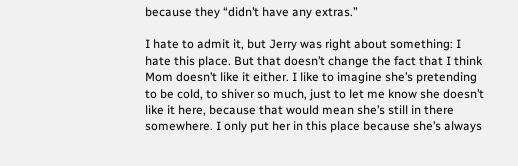because they “didn’t have any extras.”

I hate to admit it, but Jerry was right about something: I hate this place. But that doesn’t change the fact that I think Mom doesn’t like it either. I like to imagine she’s pretending to be cold, to shiver so much, just to let me know she doesn’t like it here, because that would mean she’s still in there somewhere. I only put her in this place because she’s always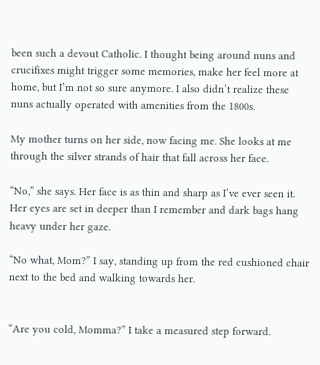been such a devout Catholic. I thought being around nuns and crucifixes might trigger some memories, make her feel more at home, but I’m not so sure anymore. I also didn’t realize these nuns actually operated with amenities from the 1800s.

My mother turns on her side, now facing me. She looks at me through the silver strands of hair that fall across her face.

“No,” she says. Her face is as thin and sharp as I’ve ever seen it. Her eyes are set in deeper than I remember and dark bags hang heavy under her gaze.

“No what, Mom?” I say, standing up from the red cushioned chair next to the bed and walking towards her.


“Are you cold, Momma?” I take a measured step forward.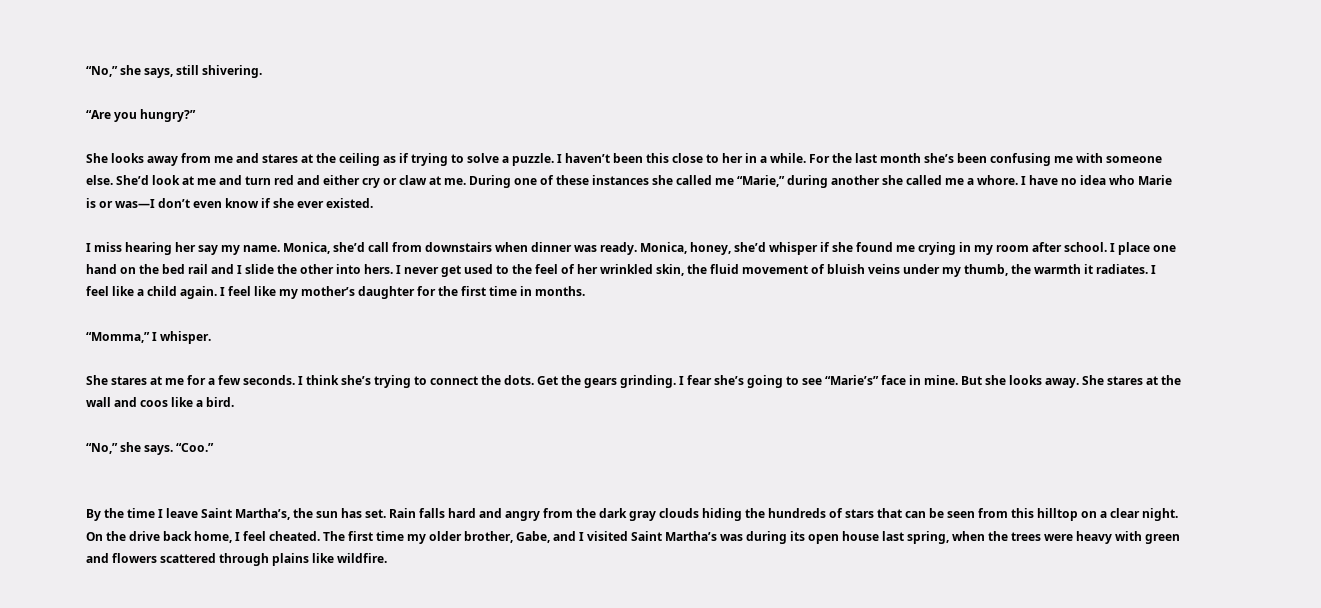“No,” she says, still shivering.

“Are you hungry?”

She looks away from me and stares at the ceiling as if trying to solve a puzzle. I haven’t been this close to her in a while. For the last month she’s been confusing me with someone else. She’d look at me and turn red and either cry or claw at me. During one of these instances she called me “Marie,” during another she called me a whore. I have no idea who Marie is or was—I don’t even know if she ever existed.

I miss hearing her say my name. Monica, she’d call from downstairs when dinner was ready. Monica, honey, she’d whisper if she found me crying in my room after school. I place one hand on the bed rail and I slide the other into hers. I never get used to the feel of her wrinkled skin, the fluid movement of bluish veins under my thumb, the warmth it radiates. I feel like a child again. I feel like my mother’s daughter for the first time in months.

“Momma,” I whisper.

She stares at me for a few seconds. I think she’s trying to connect the dots. Get the gears grinding. I fear she’s going to see “Marie’s” face in mine. But she looks away. She stares at the wall and coos like a bird.

“No,” she says. “Coo.”


By the time I leave Saint Martha’s, the sun has set. Rain falls hard and angry from the dark gray clouds hiding the hundreds of stars that can be seen from this hilltop on a clear night. On the drive back home, I feel cheated. The first time my older brother, Gabe, and I visited Saint Martha’s was during its open house last spring, when the trees were heavy with green and flowers scattered through plains like wildfire.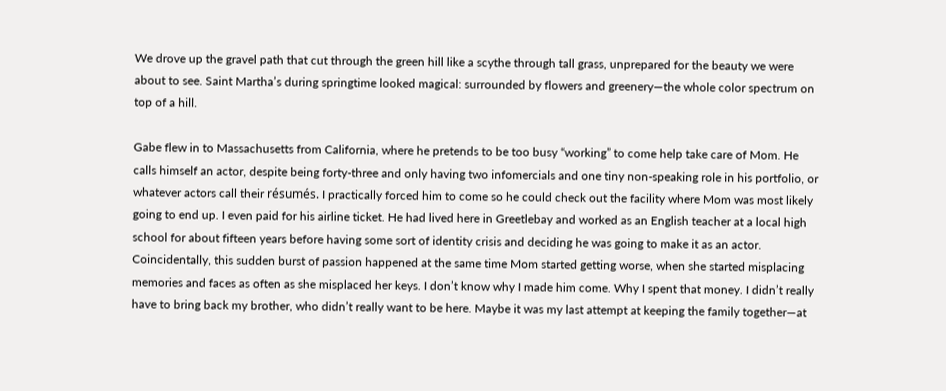We drove up the gravel path that cut through the green hill like a scythe through tall grass, unprepared for the beauty we were about to see. Saint Martha’s during springtime looked magical: surrounded by flowers and greenery—the whole color spectrum on top of a hill.

Gabe flew in to Massachusetts from California, where he pretends to be too busy “working” to come help take care of Mom. He calls himself an actor, despite being forty-three and only having two infomercials and one tiny non-speaking role in his portfolio, or whatever actors call their résumés. I practically forced him to come so he could check out the facility where Mom was most likely going to end up. I even paid for his airline ticket. He had lived here in Greetlebay and worked as an English teacher at a local high school for about fifteen years before having some sort of identity crisis and deciding he was going to make it as an actor. Coincidentally, this sudden burst of passion happened at the same time Mom started getting worse, when she started misplacing memories and faces as often as she misplaced her keys. I don’t know why I made him come. Why I spent that money. I didn’t really have to bring back my brother, who didn’t really want to be here. Maybe it was my last attempt at keeping the family together—at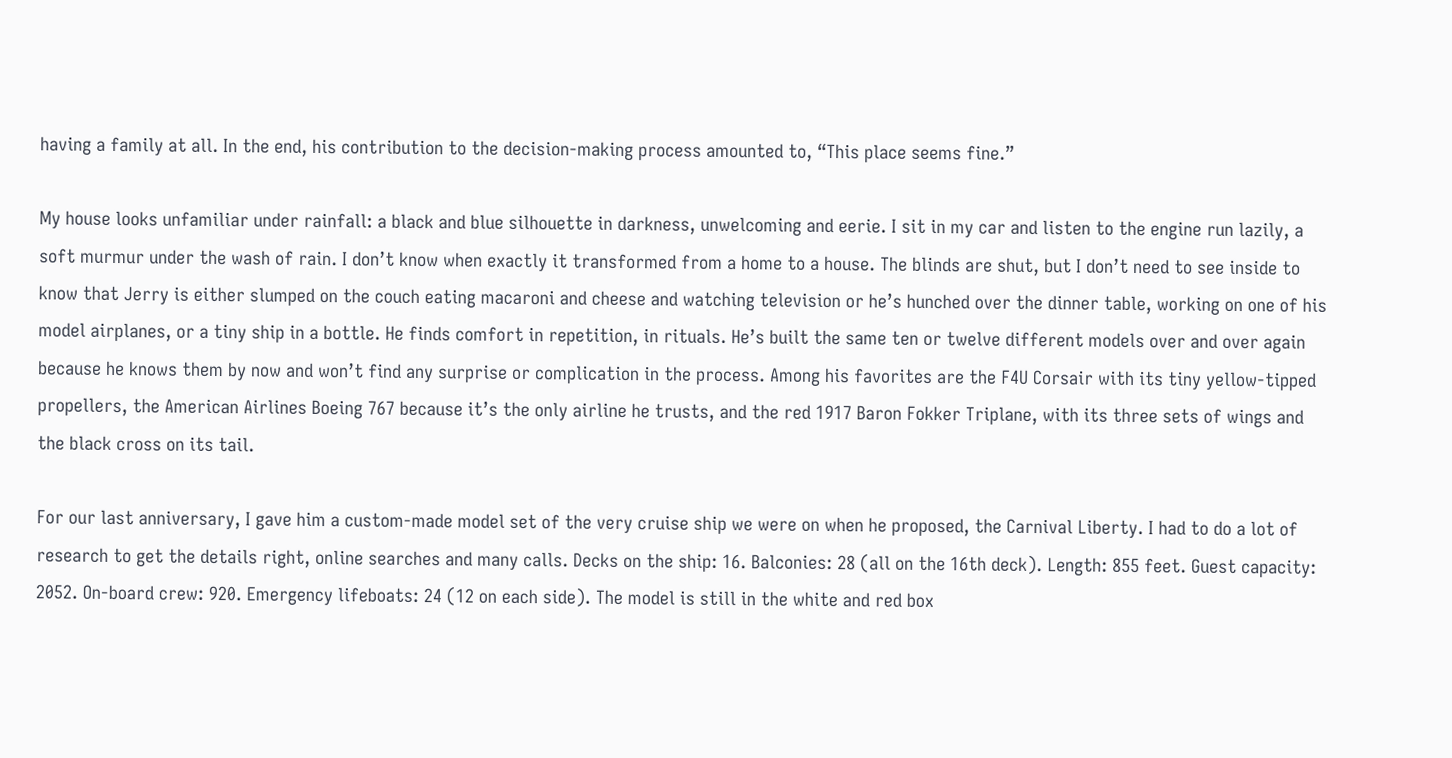having a family at all. In the end, his contribution to the decision-making process amounted to, “This place seems fine.”

My house looks unfamiliar under rainfall: a black and blue silhouette in darkness, unwelcoming and eerie. I sit in my car and listen to the engine run lazily, a soft murmur under the wash of rain. I don’t know when exactly it transformed from a home to a house. The blinds are shut, but I don’t need to see inside to know that Jerry is either slumped on the couch eating macaroni and cheese and watching television or he’s hunched over the dinner table, working on one of his model airplanes, or a tiny ship in a bottle. He finds comfort in repetition, in rituals. He’s built the same ten or twelve different models over and over again because he knows them by now and won’t find any surprise or complication in the process. Among his favorites are the F4U Corsair with its tiny yellow-tipped propellers, the American Airlines Boeing 767 because it’s the only airline he trusts, and the red 1917 Baron Fokker Triplane, with its three sets of wings and the black cross on its tail.

For our last anniversary, I gave him a custom-made model set of the very cruise ship we were on when he proposed, the Carnival Liberty. I had to do a lot of research to get the details right, online searches and many calls. Decks on the ship: 16. Balconies: 28 (all on the 16th deck). Length: 855 feet. Guest capacity: 2052. On-board crew: 920. Emergency lifeboats: 24 (12 on each side). The model is still in the white and red box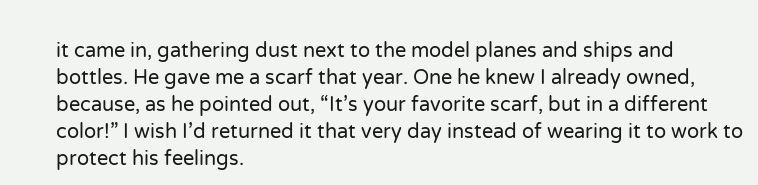it came in, gathering dust next to the model planes and ships and bottles. He gave me a scarf that year. One he knew I already owned, because, as he pointed out, “It’s your favorite scarf, but in a different color!” I wish I’d returned it that very day instead of wearing it to work to protect his feelings.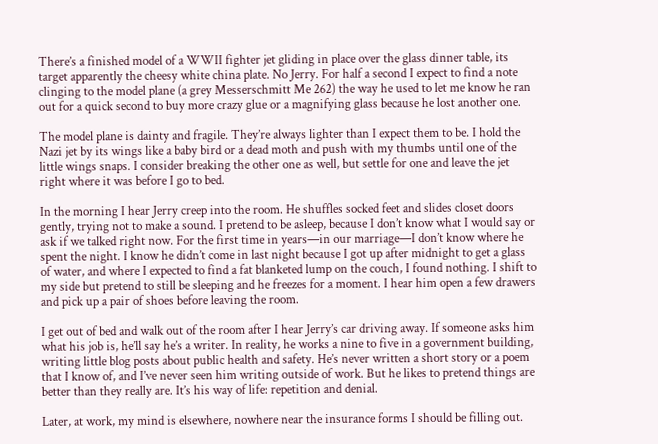There’s a finished model of a WWII fighter jet gliding in place over the glass dinner table, its target apparently the cheesy white china plate. No Jerry. For half a second I expect to find a note clinging to the model plane (a grey Messerschmitt Me 262) the way he used to let me know he ran out for a quick second to buy more crazy glue or a magnifying glass because he lost another one.

The model plane is dainty and fragile. They’re always lighter than I expect them to be. I hold the Nazi jet by its wings like a baby bird or a dead moth and push with my thumbs until one of the little wings snaps. I consider breaking the other one as well, but settle for one and leave the jet right where it was before I go to bed.

In the morning I hear Jerry creep into the room. He shuffles socked feet and slides closet doors gently, trying not to make a sound. I pretend to be asleep, because I don’t know what I would say or ask if we talked right now. For the first time in years—in our marriage—I don’t know where he spent the night. I know he didn’t come in last night because I got up after midnight to get a glass of water, and where I expected to find a fat blanketed lump on the couch, I found nothing. I shift to my side but pretend to still be sleeping and he freezes for a moment. I hear him open a few drawers and pick up a pair of shoes before leaving the room.

I get out of bed and walk out of the room after I hear Jerry’s car driving away. If someone asks him what his job is, he’ll say he’s a writer. In reality, he works a nine to five in a government building, writing little blog posts about public health and safety. He’s never written a short story or a poem that I know of, and I’ve never seen him writing outside of work. But he likes to pretend things are better than they really are. It’s his way of life: repetition and denial.

Later, at work, my mind is elsewhere, nowhere near the insurance forms I should be filling out.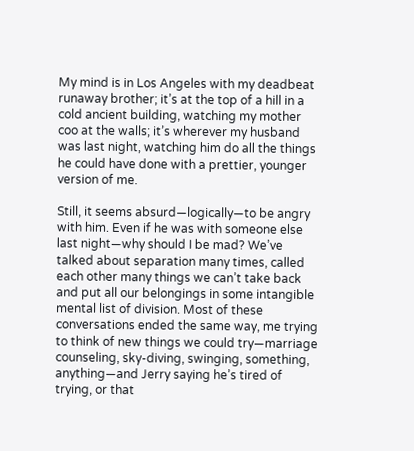My mind is in Los Angeles with my deadbeat runaway brother; it’s at the top of a hill in a cold ancient building, watching my mother coo at the walls; it’s wherever my husband was last night, watching him do all the things he could have done with a prettier, younger version of me.

Still, it seems absurd—logically—to be angry with him. Even if he was with someone else last night—why should I be mad? We’ve talked about separation many times, called each other many things we can’t take back and put all our belongings in some intangible mental list of division. Most of these conversations ended the same way, me trying to think of new things we could try—marriage counseling, sky-diving, swinging, something, anything—and Jerry saying he’s tired of trying, or that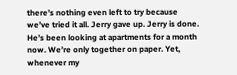there’s nothing even left to try because we’ve tried it all. Jerry gave up. Jerry is done. He’s been looking at apartments for a month now. We’re only together on paper. Yet, whenever my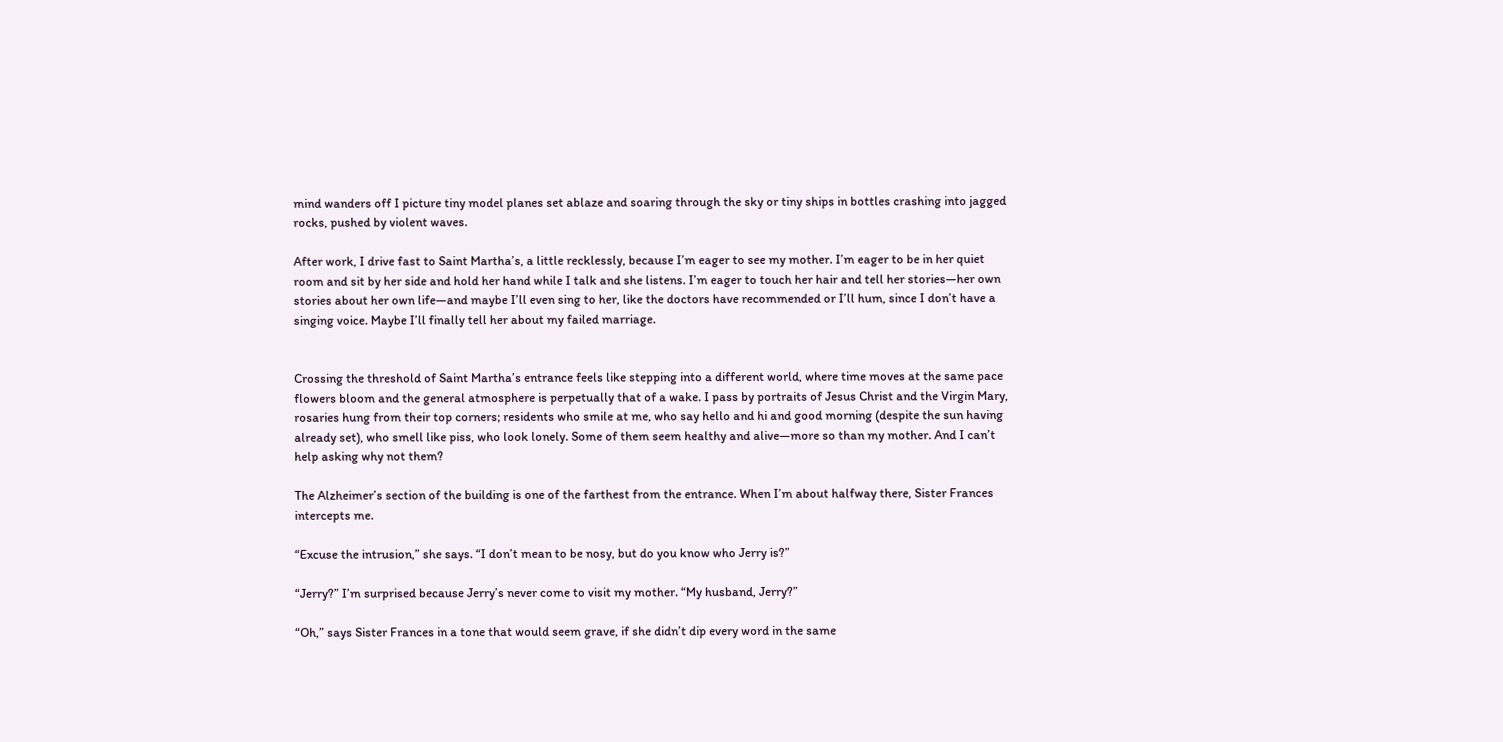mind wanders off I picture tiny model planes set ablaze and soaring through the sky or tiny ships in bottles crashing into jagged rocks, pushed by violent waves.

After work, I drive fast to Saint Martha’s, a little recklessly, because I’m eager to see my mother. I’m eager to be in her quiet room and sit by her side and hold her hand while I talk and she listens. I’m eager to touch her hair and tell her stories—her own stories about her own life—and maybe I’ll even sing to her, like the doctors have recommended or I’ll hum, since I don’t have a singing voice. Maybe I’ll finally tell her about my failed marriage.


Crossing the threshold of Saint Martha’s entrance feels like stepping into a different world, where time moves at the same pace flowers bloom and the general atmosphere is perpetually that of a wake. I pass by portraits of Jesus Christ and the Virgin Mary, rosaries hung from their top corners; residents who smile at me, who say hello and hi and good morning (despite the sun having already set), who smell like piss, who look lonely. Some of them seem healthy and alive—more so than my mother. And I can’t help asking why not them?

The Alzheimer’s section of the building is one of the farthest from the entrance. When I’m about halfway there, Sister Frances intercepts me.

“Excuse the intrusion,” she says. “I don’t mean to be nosy, but do you know who Jerry is?”

“Jerry?” I’m surprised because Jerry’s never come to visit my mother. “My husband, Jerry?”

“Oh,” says Sister Frances in a tone that would seem grave, if she didn’t dip every word in the same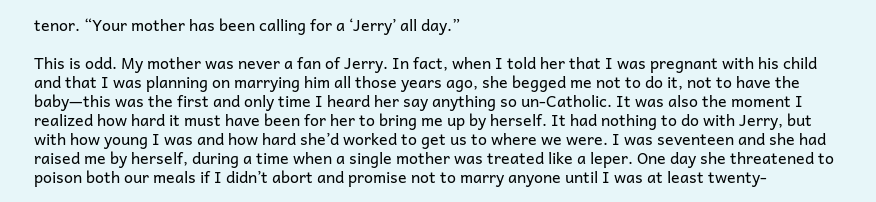tenor. “Your mother has been calling for a ‘Jerry’ all day.”

This is odd. My mother was never a fan of Jerry. In fact, when I told her that I was pregnant with his child and that I was planning on marrying him all those years ago, she begged me not to do it, not to have the baby—this was the first and only time I heard her say anything so un-Catholic. It was also the moment I realized how hard it must have been for her to bring me up by herself. It had nothing to do with Jerry, but with how young I was and how hard she’d worked to get us to where we were. I was seventeen and she had raised me by herself, during a time when a single mother was treated like a leper. One day she threatened to poison both our meals if I didn’t abort and promise not to marry anyone until I was at least twenty-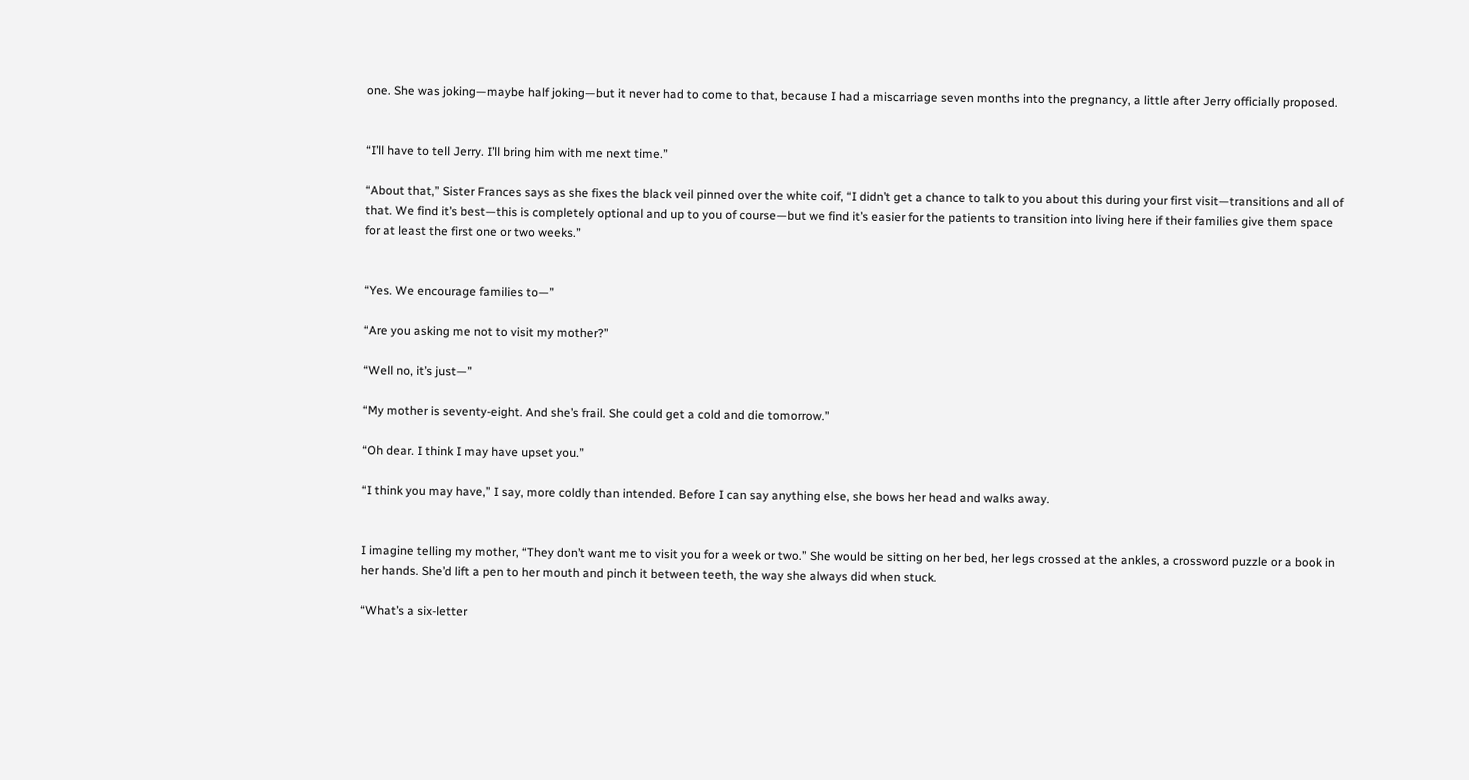one. She was joking—maybe half joking—but it never had to come to that, because I had a miscarriage seven months into the pregnancy, a little after Jerry officially proposed.


“I’ll have to tell Jerry. I’ll bring him with me next time.”

“About that,” Sister Frances says as she fixes the black veil pinned over the white coif, “I didn’t get a chance to talk to you about this during your first visit—transitions and all of that. We find it’s best—this is completely optional and up to you of course—but we find it’s easier for the patients to transition into living here if their families give them space for at least the first one or two weeks.”


“Yes. We encourage families to—”

“Are you asking me not to visit my mother?”

“Well no, it’s just—”

“My mother is seventy-eight. And she’s frail. She could get a cold and die tomorrow.”

“Oh dear. I think I may have upset you.”

“I think you may have,” I say, more coldly than intended. Before I can say anything else, she bows her head and walks away.


I imagine telling my mother, “They don’t want me to visit you for a week or two.” She would be sitting on her bed, her legs crossed at the ankles, a crossword puzzle or a book in her hands. She’d lift a pen to her mouth and pinch it between teeth, the way she always did when stuck.

“What’s a six-letter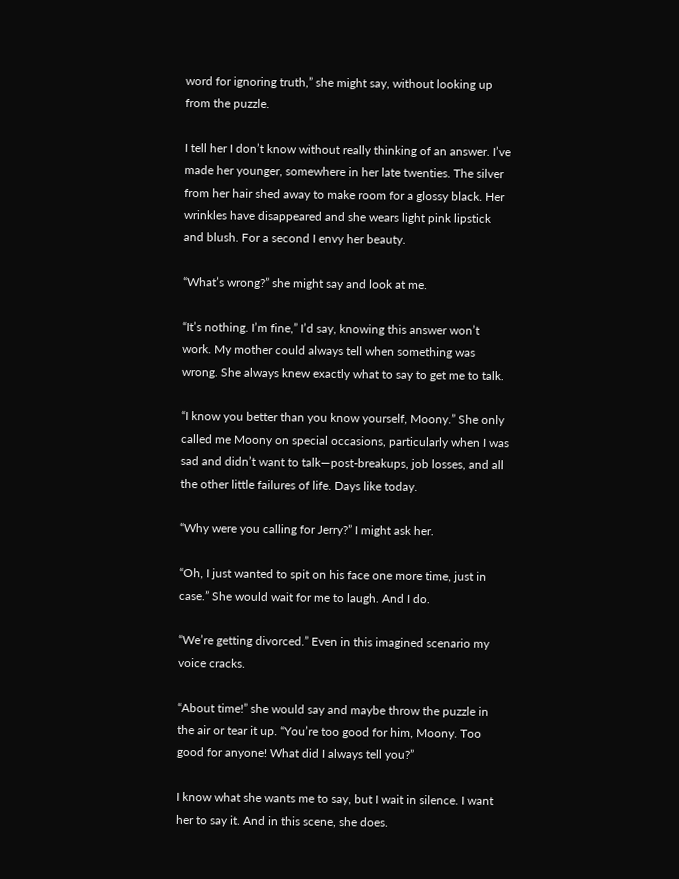word for ignoring truth,” she might say, without looking up from the puzzle.

I tell her I don’t know without really thinking of an answer. I’ve made her younger, somewhere in her late twenties. The silver from her hair shed away to make room for a glossy black. Her wrinkles have disappeared and she wears light pink lipstick and blush. For a second I envy her beauty.

“What’s wrong?” she might say and look at me.

“It’s nothing. I’m fine,” I’d say, knowing this answer won’t work. My mother could always tell when something was wrong. She always knew exactly what to say to get me to talk.

“I know you better than you know yourself, Moony.” She only called me Moony on special occasions, particularly when I was sad and didn’t want to talk—post-breakups, job losses, and all the other little failures of life. Days like today.

“Why were you calling for Jerry?” I might ask her.

“Oh, I just wanted to spit on his face one more time, just in case.” She would wait for me to laugh. And I do.

“We’re getting divorced.” Even in this imagined scenario my voice cracks.

“About time!” she would say and maybe throw the puzzle in the air or tear it up. “You’re too good for him, Moony. Too good for anyone! What did I always tell you?”

I know what she wants me to say, but I wait in silence. I want her to say it. And in this scene, she does.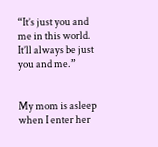“It’s just you and me in this world. It’ll always be just you and me.”


My mom is asleep when I enter her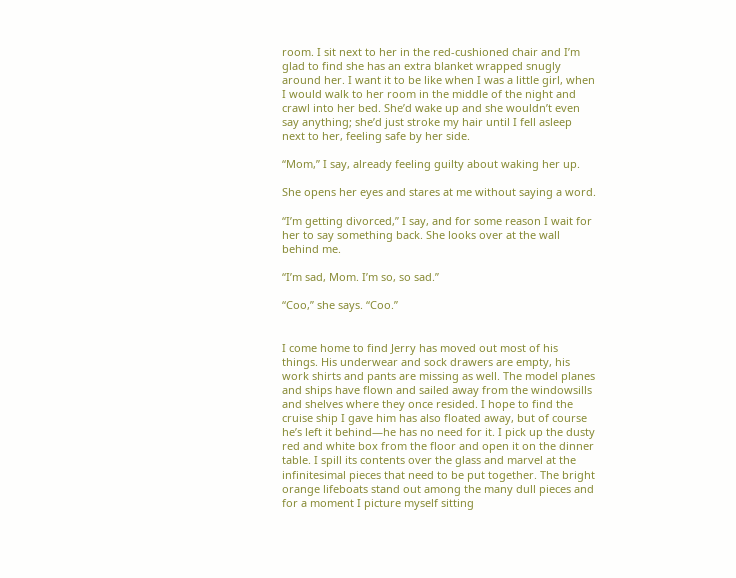room. I sit next to her in the red-cushioned chair and I’m glad to find she has an extra blanket wrapped snugly around her. I want it to be like when I was a little girl, when I would walk to her room in the middle of the night and crawl into her bed. She’d wake up and she wouldn’t even say anything; she’d just stroke my hair until I fell asleep next to her, feeling safe by her side.

“Mom,” I say, already feeling guilty about waking her up.

She opens her eyes and stares at me without saying a word.

“I’m getting divorced,” I say, and for some reason I wait for her to say something back. She looks over at the wall behind me.

“I’m sad, Mom. I’m so, so sad.”

“Coo,” she says. “Coo.”


I come home to find Jerry has moved out most of his things. His underwear and sock drawers are empty, his work shirts and pants are missing as well. The model planes and ships have flown and sailed away from the windowsills and shelves where they once resided. I hope to find the cruise ship I gave him has also floated away, but of course he’s left it behind—he has no need for it. I pick up the dusty red and white box from the floor and open it on the dinner table. I spill its contents over the glass and marvel at the infinitesimal pieces that need to be put together. The bright orange lifeboats stand out among the many dull pieces and for a moment I picture myself sitting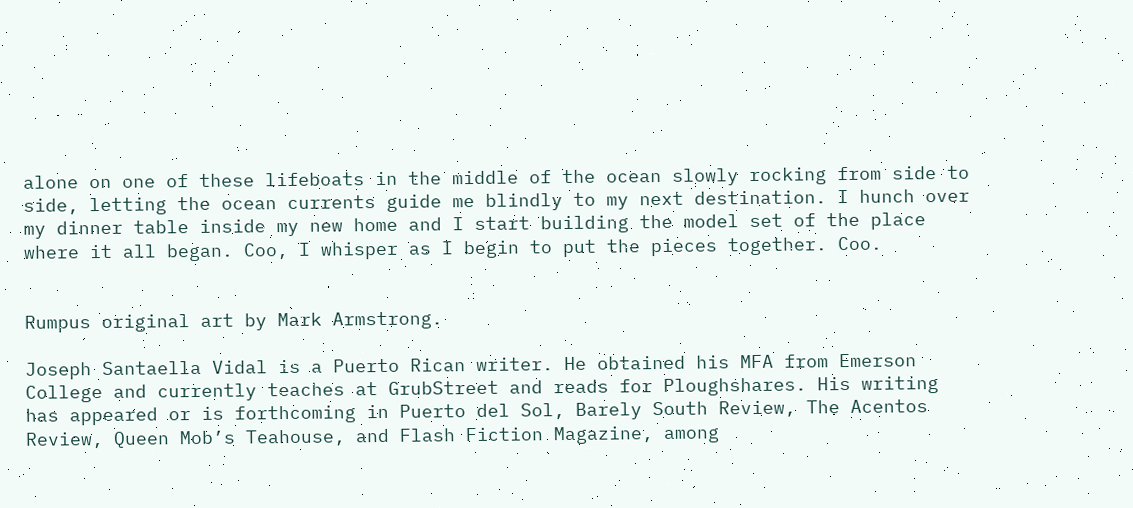alone on one of these lifeboats in the middle of the ocean slowly rocking from side to side, letting the ocean currents guide me blindly to my next destination. I hunch over my dinner table inside my new home and I start building the model set of the place where it all began. Coo, I whisper as I begin to put the pieces together. Coo.


Rumpus original art by Mark Armstrong.

Joseph Santaella Vidal is a Puerto Rican writer. He obtained his MFA from Emerson College and currently teaches at GrubStreet and reads for Ploughshares. His writing has appeared or is forthcoming in Puerto del Sol, Barely South Review, The Acentos Review, Queen Mob’s Teahouse, and Flash Fiction Magazine, among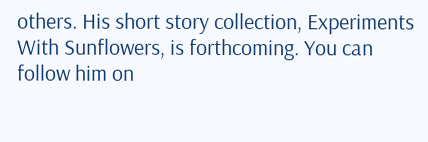others. His short story collection, Experiments With Sunflowers, is forthcoming. You can follow him on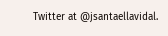Twitter at @jsantaellavidal.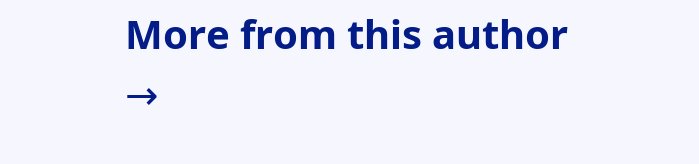More from this author →